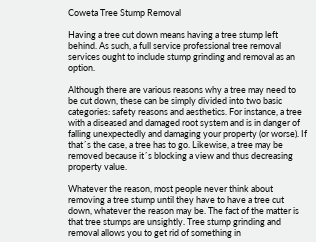Coweta Tree Stump Removal

Having a tree cut down means having a tree stump left behind. As such, a full service professional tree removal services ought to include stump grinding and removal as an option.

Although there are various reasons why a tree may need to be cut down, these can be simply divided into two basic categories: safety reasons and aesthetics. For instance, a tree with a diseased and damaged root system and is in danger of falling unexpectedly and damaging your property (or worse). If that´s the case, a tree has to go. Likewise, a tree may be removed because it´s blocking a view and thus decreasing property value.

Whatever the reason, most people never think about removing a tree stump until they have to have a tree cut down, whatever the reason may be. The fact of the matter is that tree stumps are unsightly. Tree stump grinding and removal allows you to get rid of something in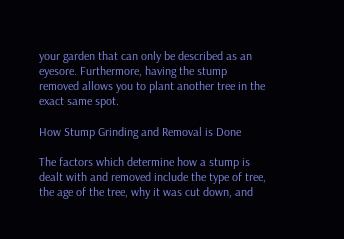your garden that can only be described as an eyesore. Furthermore, having the stump removed allows you to plant another tree in the exact same spot.

How Stump Grinding and Removal is Done

The factors which determine how a stump is dealt with and removed include the type of tree, the age of the tree, why it was cut down, and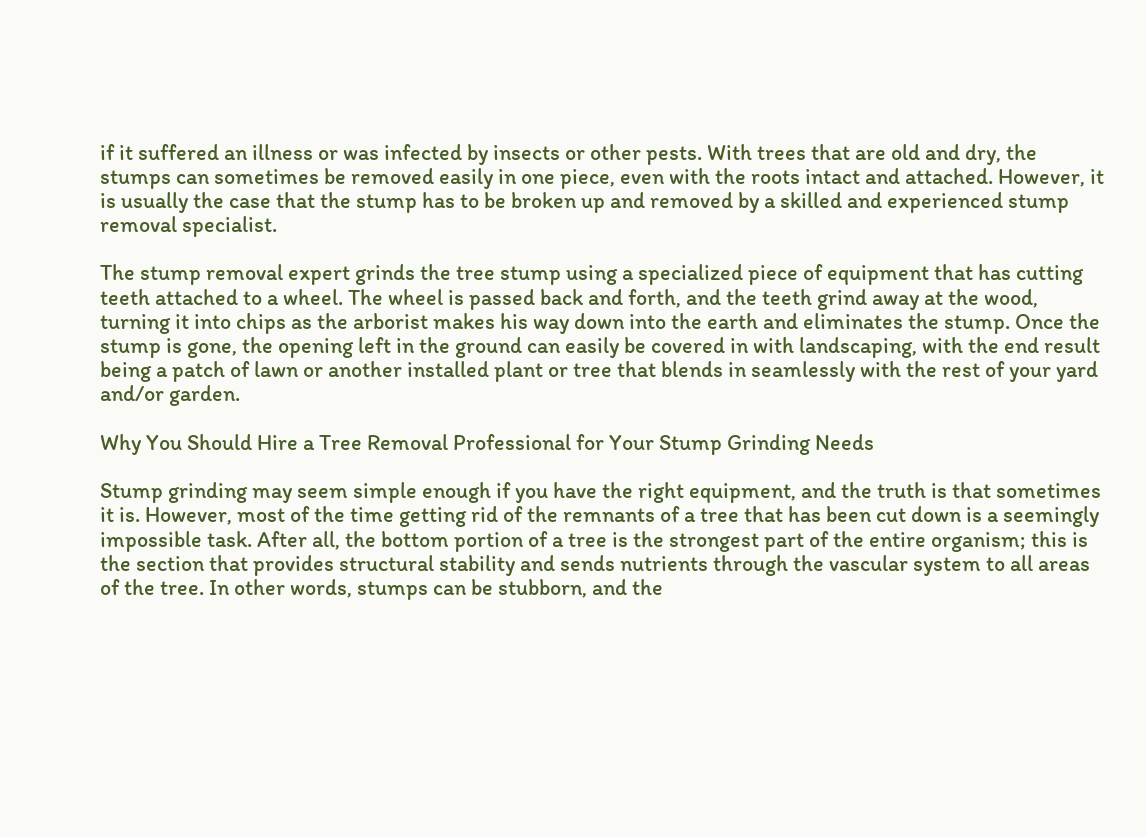if it suffered an illness or was infected by insects or other pests. With trees that are old and dry, the stumps can sometimes be removed easily in one piece, even with the roots intact and attached. However, it is usually the case that the stump has to be broken up and removed by a skilled and experienced stump removal specialist.

The stump removal expert grinds the tree stump using a specialized piece of equipment that has cutting teeth attached to a wheel. The wheel is passed back and forth, and the teeth grind away at the wood, turning it into chips as the arborist makes his way down into the earth and eliminates the stump. Once the stump is gone, the opening left in the ground can easily be covered in with landscaping, with the end result being a patch of lawn or another installed plant or tree that blends in seamlessly with the rest of your yard and/or garden.

Why You Should Hire a Tree Removal Professional for Your Stump Grinding Needs

Stump grinding may seem simple enough if you have the right equipment, and the truth is that sometimes it is. However, most of the time getting rid of the remnants of a tree that has been cut down is a seemingly impossible task. After all, the bottom portion of a tree is the strongest part of the entire organism; this is the section that provides structural stability and sends nutrients through the vascular system to all areas of the tree. In other words, stumps can be stubborn, and the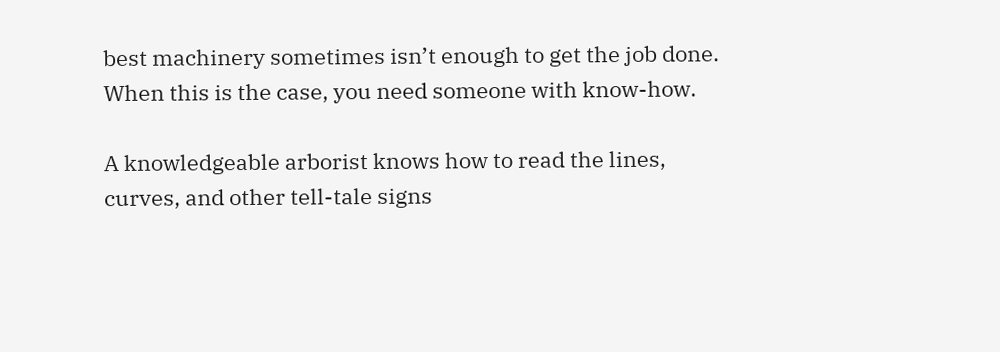best machinery sometimes isn’t enough to get the job done. When this is the case, you need someone with know-how.

A knowledgeable arborist knows how to read the lines, curves, and other tell-tale signs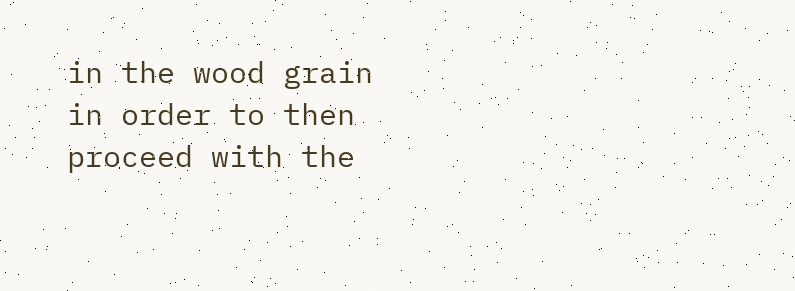in the wood grain in order to then proceed with the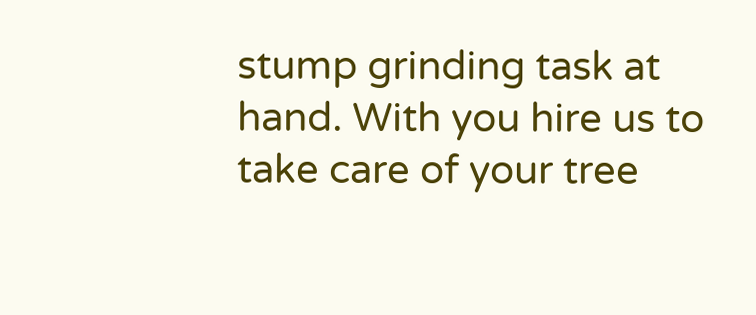stump grinding task at hand. With you hire us to take care of your tree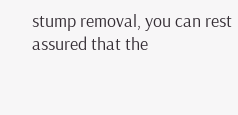stump removal, you can rest assured that the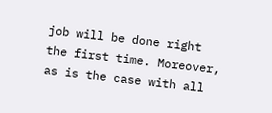job will be done right the first time. Moreover, as is the case with all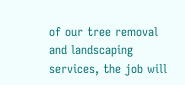of our tree removal and landscaping services, the job will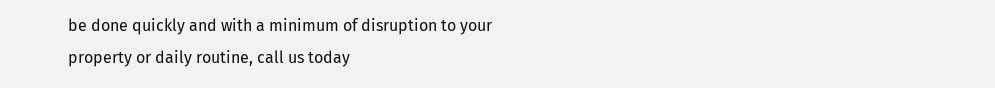be done quickly and with a minimum of disruption to your property or daily routine, call us today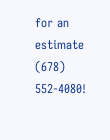for an estimate (678) 552-4080!